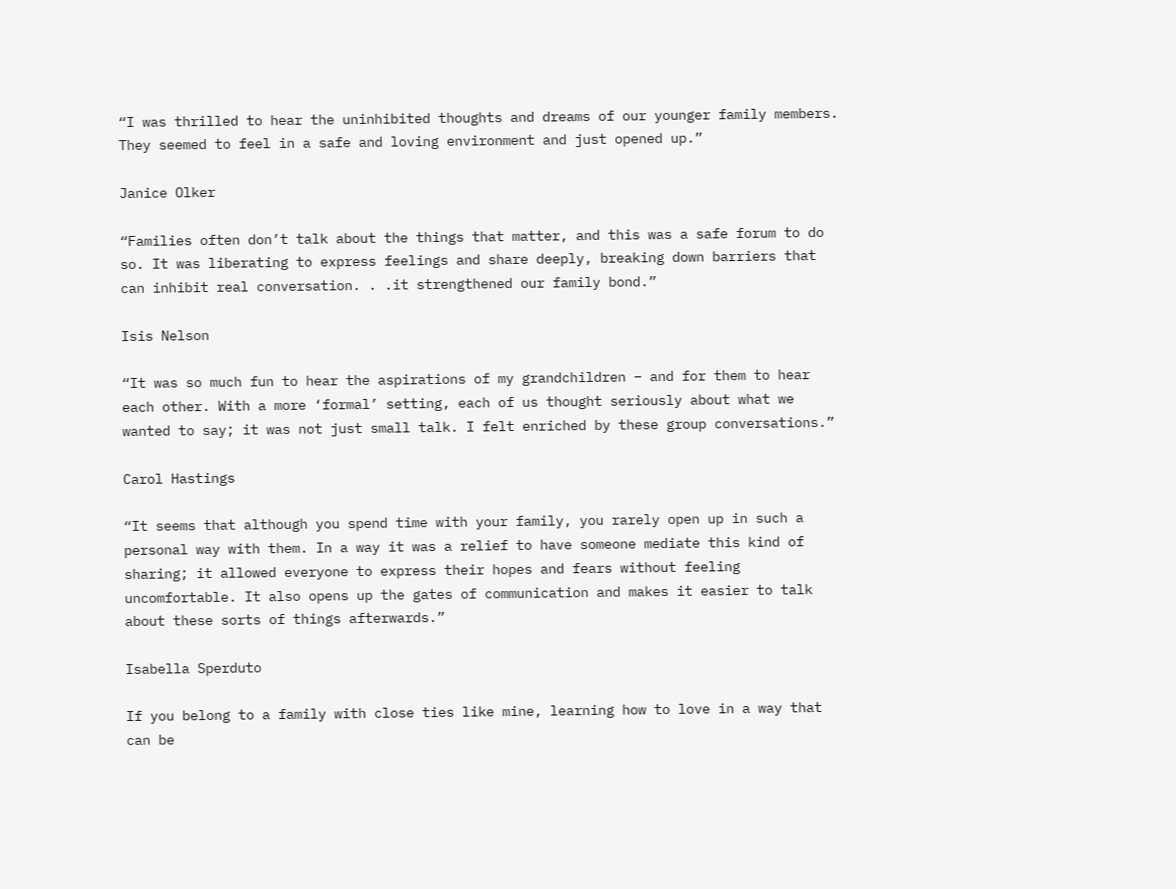“I was thrilled to hear the uninhibited thoughts and dreams of our younger family members. They seemed to feel in a safe and loving environment and just opened up.”

Janice Olker

“Families often don’t talk about the things that matter, and this was a safe forum to do so. It was liberating to express feelings and share deeply, breaking down barriers that can inhibit real conversation. . .it strengthened our family bond.”

Isis Nelson

“It was so much fun to hear the aspirations of my grandchildren – and for them to hear each other. With a more ‘formal’ setting, each of us thought seriously about what we wanted to say; it was not just small talk. I felt enriched by these group conversations.”

Carol Hastings

“It seems that although you spend time with your family, you rarely open up in such a personal way with them. In a way it was a relief to have someone mediate this kind of sharing; it allowed everyone to express their hopes and fears without feeling uncomfortable. It also opens up the gates of communication and makes it easier to talk about these sorts of things afterwards.”

Isabella Sperduto

If you belong to a family with close ties like mine, learning how to love in a way that can be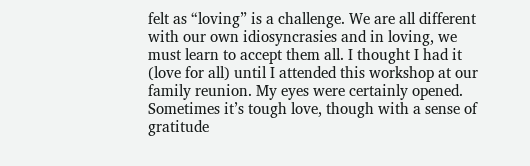felt as “loving” is a challenge. We are all different with our own idiosyncrasies and in loving, we must learn to accept them all. I thought I had it (love for all) until I attended this workshop at our family reunion. My eyes were certainly opened. Sometimes it’s tough love, though with a sense of gratitude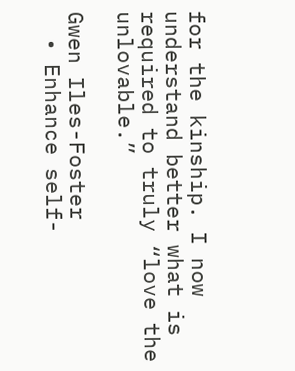for the kinship. I now understand better what is required to truly “love the unlovable.”

Gwen Iles-Foster
  • Enhance self-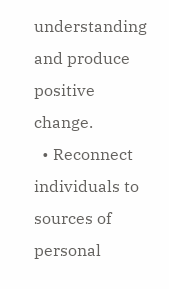understanding and produce positive change.
  • Reconnect individuals to sources of personal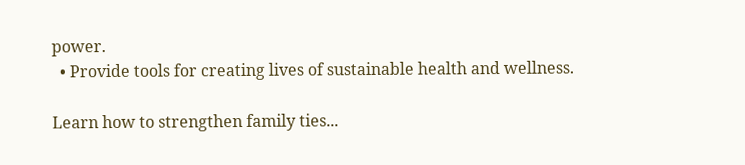power.
  • Provide tools for creating lives of sustainable health and wellness.

Learn how to strengthen family ties...